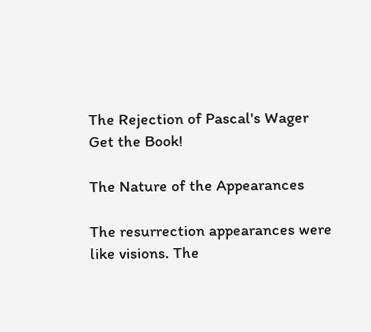The Rejection of Pascal's Wager
Get the Book!

The Nature of the Appearances

The resurrection appearances were like visions. The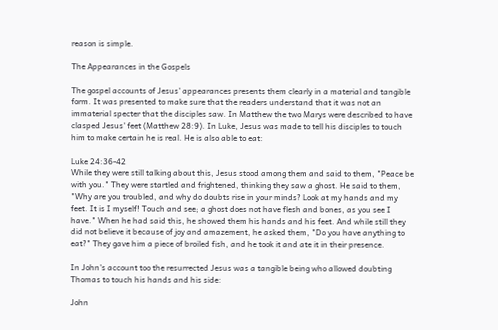reason is simple.

The Appearances in the Gospels

The gospel accounts of Jesus' appearances presents them clearly in a material and tangible form. It was presented to make sure that the readers understand that it was not an immaterial specter that the disciples saw. In Matthew the two Marys were described to have clasped Jesus' feet (Matthew 28:9). In Luke, Jesus was made to tell his disciples to touch him to make certain he is real. He is also able to eat:

Luke 24:36-42
While they were still talking about this, Jesus stood among them and said to them, "Peace be with you." They were startled and frightened, thinking they saw a ghost. He said to them, "Why are you troubled, and why do doubts rise in your minds? Look at my hands and my feet. It is I myself! Touch and see; a ghost does not have flesh and bones, as you see I have." When he had said this, he showed them his hands and his feet. And while still they did not believe it because of joy and amazement, he asked them, "Do you have anything to eat?" They gave him a piece of broiled fish, and he took it and ate it in their presence.

In John's account too the resurrected Jesus was a tangible being who allowed doubting Thomas to touch his hands and his side:

John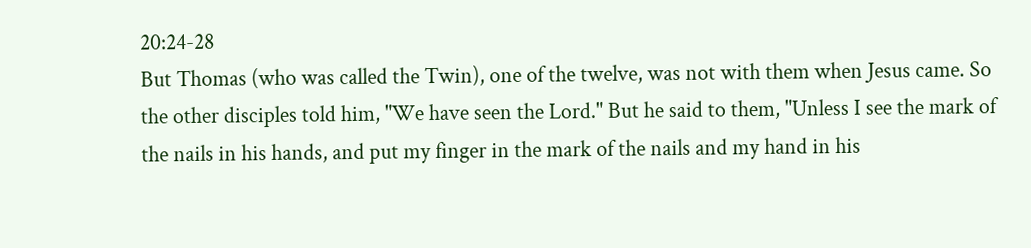20:24-28
But Thomas (who was called the Twin), one of the twelve, was not with them when Jesus came. So the other disciples told him, "We have seen the Lord." But he said to them, "Unless I see the mark of the nails in his hands, and put my finger in the mark of the nails and my hand in his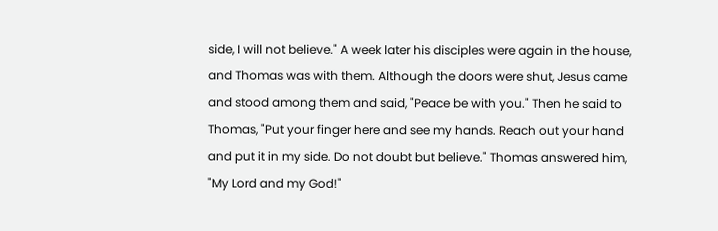side, I will not believe." A week later his disciples were again in the house, and Thomas was with them. Although the doors were shut, Jesus came and stood among them and said, "Peace be with you." Then he said to Thomas, "Put your finger here and see my hands. Reach out your hand and put it in my side. Do not doubt but believe." Thomas answered him, "My Lord and my God!"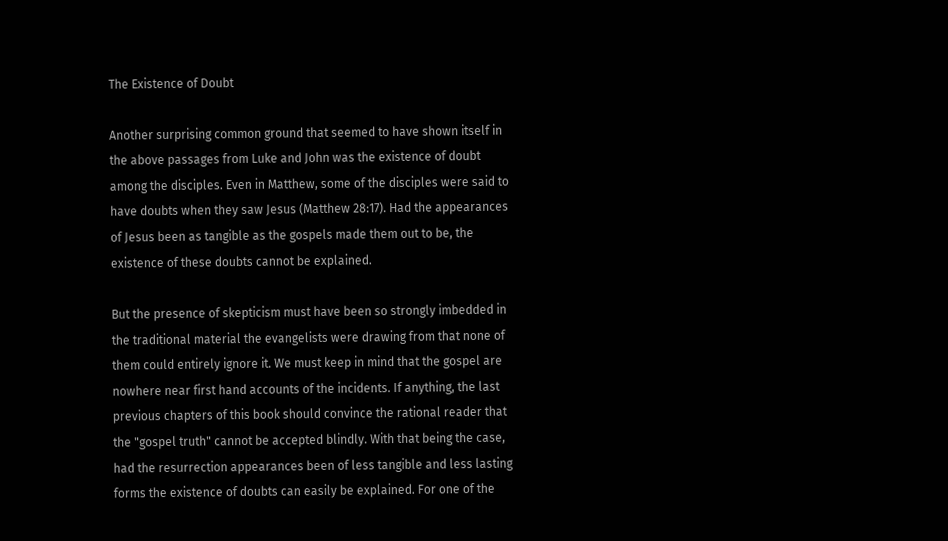The Existence of Doubt

Another surprising common ground that seemed to have shown itself in the above passages from Luke and John was the existence of doubt among the disciples. Even in Matthew, some of the disciples were said to have doubts when they saw Jesus (Matthew 28:17). Had the appearances of Jesus been as tangible as the gospels made them out to be, the existence of these doubts cannot be explained.

But the presence of skepticism must have been so strongly imbedded in the traditional material the evangelists were drawing from that none of them could entirely ignore it. We must keep in mind that the gospel are nowhere near first hand accounts of the incidents. If anything, the last previous chapters of this book should convince the rational reader that the "gospel truth" cannot be accepted blindly. With that being the case, had the resurrection appearances been of less tangible and less lasting forms the existence of doubts can easily be explained. For one of the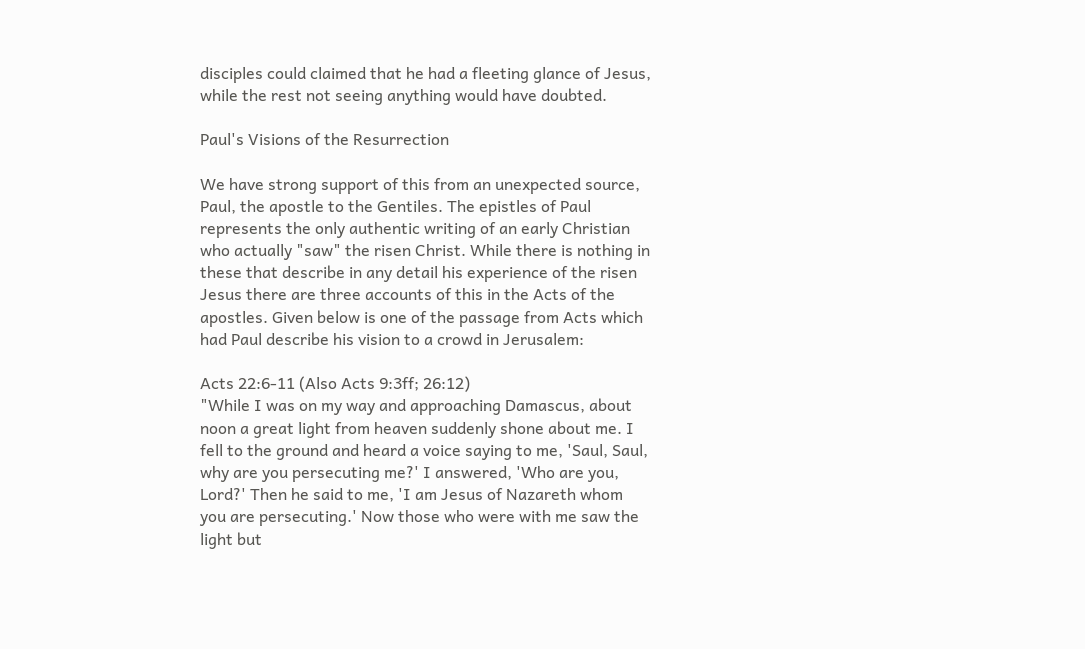disciples could claimed that he had a fleeting glance of Jesus, while the rest not seeing anything would have doubted.

Paul's Visions of the Resurrection

We have strong support of this from an unexpected source, Paul, the apostle to the Gentiles. The epistles of Paul represents the only authentic writing of an early Christian who actually "saw" the risen Christ. While there is nothing in these that describe in any detail his experience of the risen Jesus there are three accounts of this in the Acts of the apostles. Given below is one of the passage from Acts which had Paul describe his vision to a crowd in Jerusalem:

Acts 22:6-11 (Also Acts 9:3ff; 26:12)
"While I was on my way and approaching Damascus, about noon a great light from heaven suddenly shone about me. I fell to the ground and heard a voice saying to me, 'Saul, Saul, why are you persecuting me?' I answered, 'Who are you, Lord?' Then he said to me, 'I am Jesus of Nazareth whom you are persecuting.' Now those who were with me saw the light but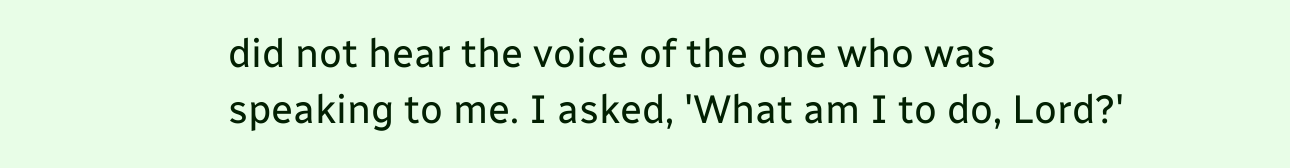did not hear the voice of the one who was speaking to me. I asked, 'What am I to do, Lord?'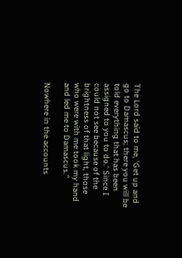The Lord said to me, 'Get up and go to Damascus; there you will be told everything that has been assigned to you to do.' Since I could not see because of the brightness of that light, those who were with me took my hand and led me to Damascus."

Nowhere in the accounts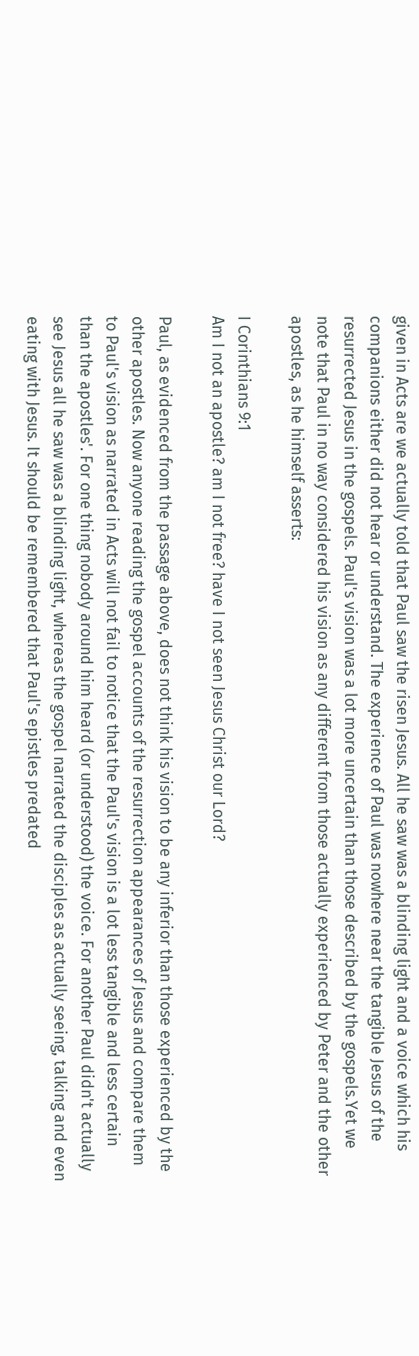given in Acts are we actually told that Paul saw the risen Jesus. All he saw was a blinding light and a voice which his companions either did not hear or understand. The experience of Paul was nowhere near the tangible Jesus of the resurrected Jesus in the gospels. Paul's vision was a lot more uncertain than those described by the gospels.Yet we note that Paul in no way considered his vision as any different from those actually experienced by Peter and the other apostles, as he himself asserts:

I Corinthians 9:1
Am I not an apostle? am I not free? have I not seen Jesus Christ our Lord?

Paul, as evidenced from the passage above, does not think his vision to be any inferior than those experienced by the other apostles. Now anyone reading the gospel accounts of the resurrection appearances of Jesus and compare them to Paul's vision as narrated in Acts will not fail to notice that the Paul's vision is a lot less tangible and less certain than the apostles'. For one thing nobody around him heard (or understood) the voice. For another Paul didn't actually see Jesus all he saw was a blinding light, whereas the gospel narrated the disciples as actually seeing, talking and even eating with Jesus. It should be remembered that Paul's epistles predated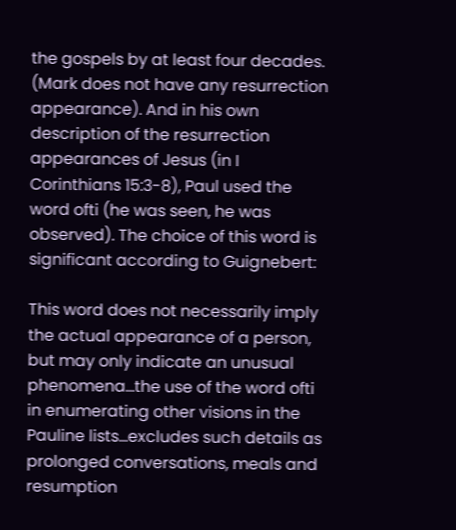the gospels by at least four decades. (Mark does not have any resurrection appearance). And in his own description of the resurrection appearances of Jesus (in I Corinthians 15:3-8), Paul used the word ofti (he was seen, he was observed). The choice of this word is significant according to Guignebert:

This word does not necessarily imply the actual appearance of a person, but may only indicate an unusual phenomena...the use of the word ofti in enumerating other visions in the Pauline lists...excludes such details as prolonged conversations, meals and resumption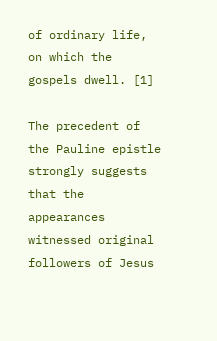of ordinary life, on which the gospels dwell. [1]

The precedent of the Pauline epistle strongly suggests that the appearances witnessed original followers of Jesus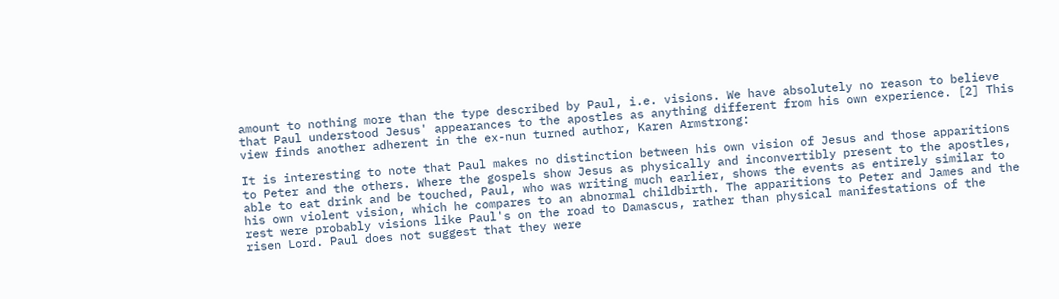amount to nothing more than the type described by Paul, i.e. visions. We have absolutely no reason to believe that Paul understood Jesus' appearances to the apostles as anything different from his own experience. [2] This view finds another adherent in the ex-nun turned author, Karen Armstrong:

It is interesting to note that Paul makes no distinction between his own vision of Jesus and those apparitions to Peter and the others. Where the gospels show Jesus as physically and inconvertibly present to the apostles, able to eat drink and be touched, Paul, who was writing much earlier, shows the events as entirely similar to his own violent vision, which he compares to an abnormal childbirth. The apparitions to Peter and James and the rest were probably visions like Paul's on the road to Damascus, rather than physical manifestations of the risen Lord. Paul does not suggest that they were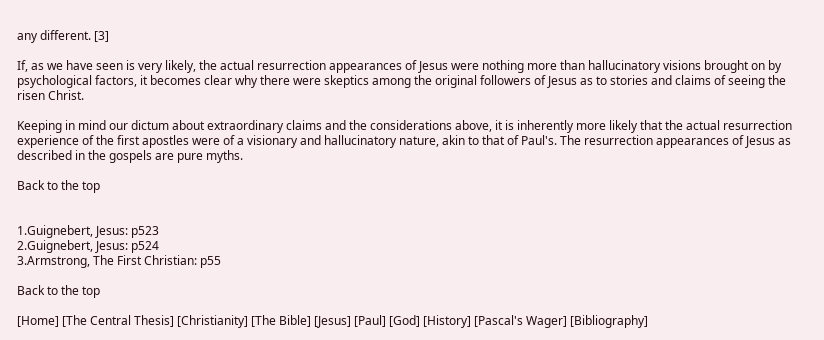any different. [3]

If, as we have seen is very likely, the actual resurrection appearances of Jesus were nothing more than hallucinatory visions brought on by psychological factors, it becomes clear why there were skeptics among the original followers of Jesus as to stories and claims of seeing the risen Christ.

Keeping in mind our dictum about extraordinary claims and the considerations above, it is inherently more likely that the actual resurrection experience of the first apostles were of a visionary and hallucinatory nature, akin to that of Paul's. The resurrection appearances of Jesus as described in the gospels are pure myths.

Back to the top


1.Guignebert, Jesus: p523
2.Guignebert, Jesus: p524
3.Armstrong, The First Christian: p55

Back to the top

[Home] [The Central Thesis] [Christianity] [The Bible] [Jesus] [Paul] [God] [History] [Pascal's Wager] [Bibliography]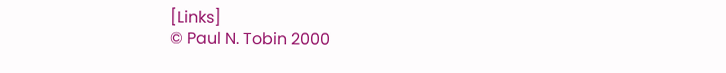[Links]
© Paul N. Tobin 2000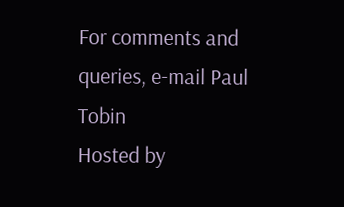For comments and queries, e-mail Paul Tobin
Hosted by